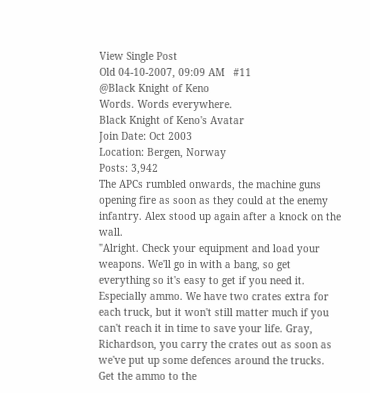View Single Post
Old 04-10-2007, 09:09 AM   #11
@Black Knight of Keno
Words. Words everywhere.
Black Knight of Keno's Avatar
Join Date: Oct 2003
Location: Bergen, Norway
Posts: 3,942
The APCs rumbled onwards, the machine guns opening fire as soon as they could at the enemy infantry. Alex stood up again after a knock on the wall.
"Alright. Check your equipment and load your weapons. We'll go in with a bang, so get everything so it's easy to get if you need it. Especially ammo. We have two crates extra for each truck, but it won't still matter much if you can't reach it in time to save your life. Gray, Richardson, you carry the crates out as soon as we've put up some defences around the trucks. Get the ammo to the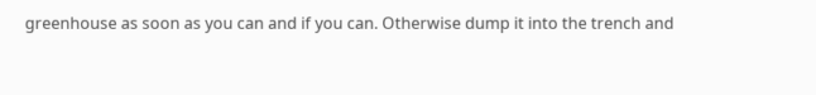greenhouse as soon as you can and if you can. Otherwise dump it into the trench and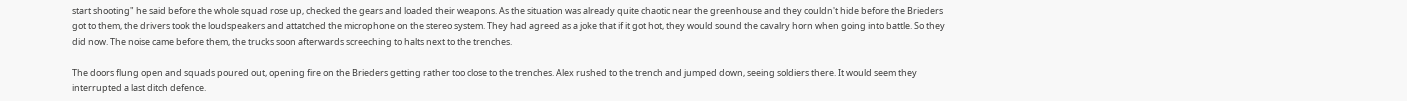start shooting" he said before the whole squad rose up, checked the gears and loaded their weapons. As the situation was already quite chaotic near the greenhouse and they couldn't hide before the Brieders got to them, the drivers took the loudspeakers and attatched the microphone on the stereo system. They had agreed as a joke that if it got hot, they would sound the cavalry horn when going into battle. So they did now. The noise came before them, the trucks soon afterwards screeching to halts next to the trenches.

The doors flung open and squads poured out, opening fire on the Brieders getting rather too close to the trenches. Alex rushed to the trench and jumped down, seeing soldiers there. It would seem they interrupted a last ditch defence.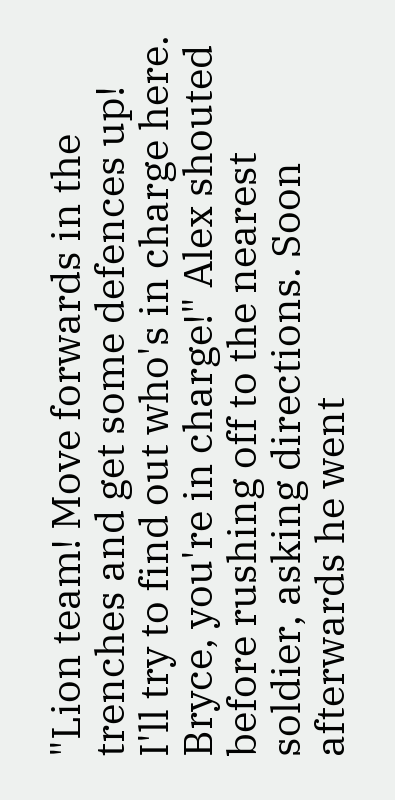"Lion team! Move forwards in the trenches and get some defences up! I'll try to find out who's in charge here. Bryce, you're in charge!" Alex shouted before rushing off to the nearest soldier, asking directions. Soon afterwards he went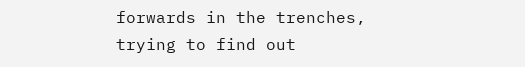forwards in the trenches, trying to find out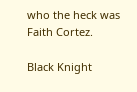who the heck was Faith Cortez.

Black Knight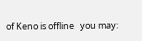of Keno is offline   you may: